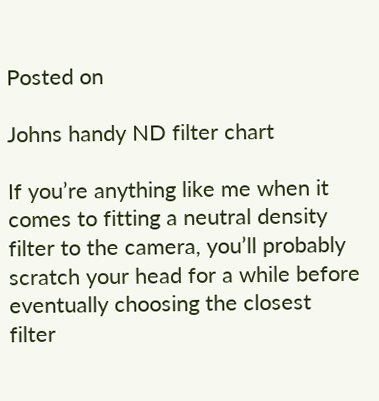Posted on

Johns handy ND filter chart

If you’re anything like me when it comes to fitting a neutral density filter to the camera, you’ll probably scratch your head for a while before eventually choosing the closest filter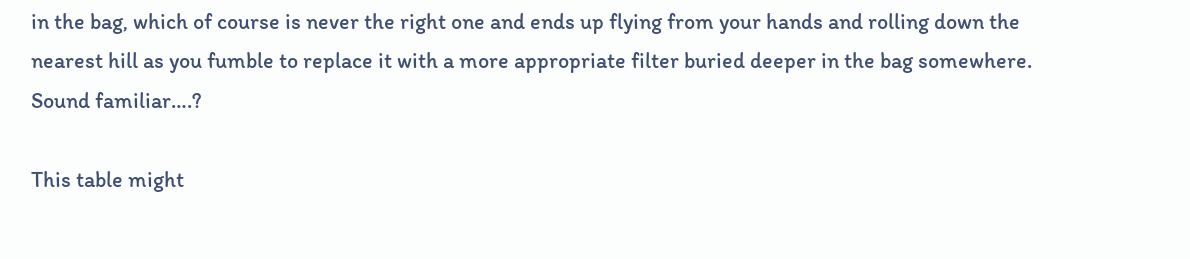in the bag, which of course is never the right one and ends up flying from your hands and rolling down the nearest hill as you fumble to replace it with a more appropriate filter buried deeper in the bag somewhere.  Sound familiar….?

This table might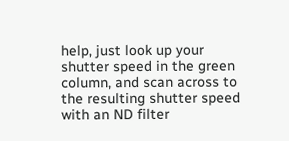help, just look up your shutter speed in the green column, and scan across to the resulting shutter speed with an ND filter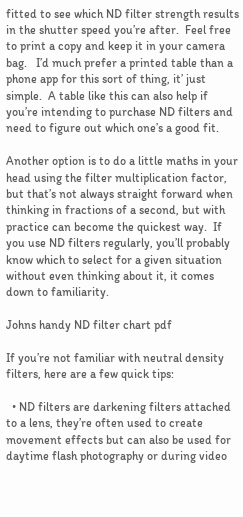fitted to see which ND filter strength results in the shutter speed you’re after.  Feel free to print a copy and keep it in your camera bag.   I’d much prefer a printed table than a phone app for this sort of thing, it’ just simple.  A table like this can also help if you’re intending to purchase ND filters and need to figure out which one’s a good fit.

Another option is to do a little maths in your head using the filter multiplication factor, but that’s not always straight forward when thinking in fractions of a second, but with practice can become the quickest way.  If you use ND filters regularly, you’ll probably know which to select for a given situation without even thinking about it, it comes down to familiarity.

Johns handy ND filter chart pdf

If you’re not familiar with neutral density filters, here are a few quick tips:

  • ND filters are darkening filters attached to a lens, they’re often used to create movement effects but can also be used for daytime flash photography or during video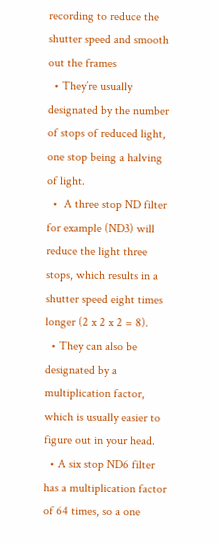recording to reduce the shutter speed and smooth out the frames
  • They’re usually designated by the number of stops of reduced light, one stop being a halving of light.
  •  A three stop ND filter for example (ND3) will reduce the light three stops, which results in a shutter speed eight times longer (2 x 2 x 2 = 8).
  • They can also be designated by a multiplication factor, which is usually easier to figure out in your head.
  • A six stop ND6 filter has a multiplication factor of 64 times, so a one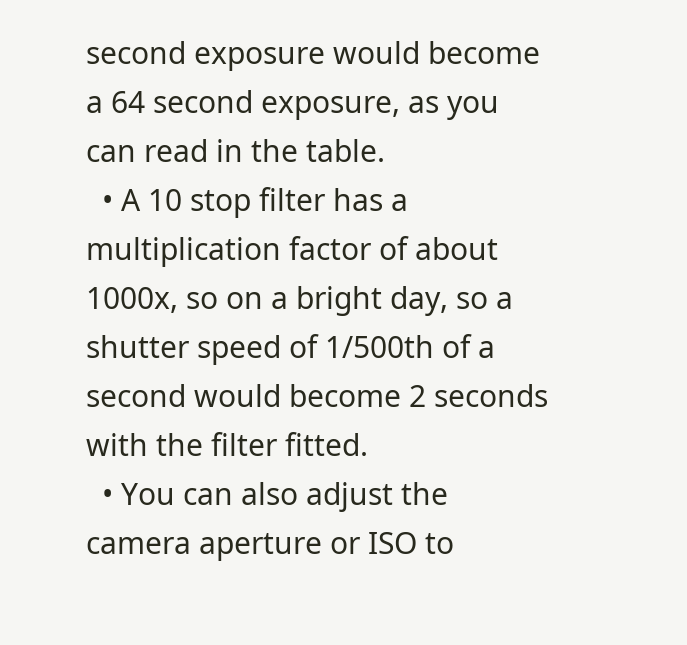second exposure would become a 64 second exposure, as you can read in the table.
  • A 10 stop filter has a multiplication factor of about 1000x, so on a bright day, so a shutter speed of 1/500th of a second would become 2 seconds with the filter fitted.
  • You can also adjust the camera aperture or ISO to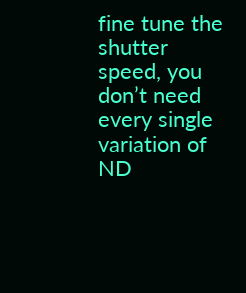fine tune the shutter speed, you don’t need every single variation of ND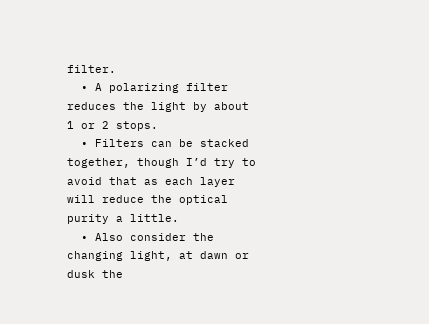filter.
  • A polarizing filter reduces the light by about 1 or 2 stops.
  • Filters can be stacked together, though I’d try to avoid that as each layer will reduce the optical purity a little.
  • Also consider the changing light, at dawn or dusk the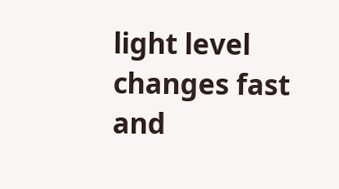light level changes fast and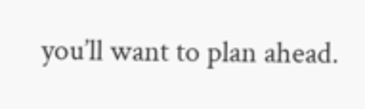you’ll want to plan ahead.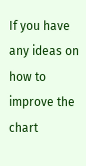If you have any ideas on how to improve the chart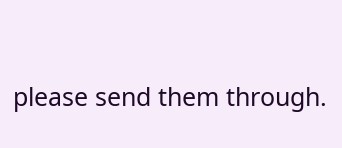please send them through.